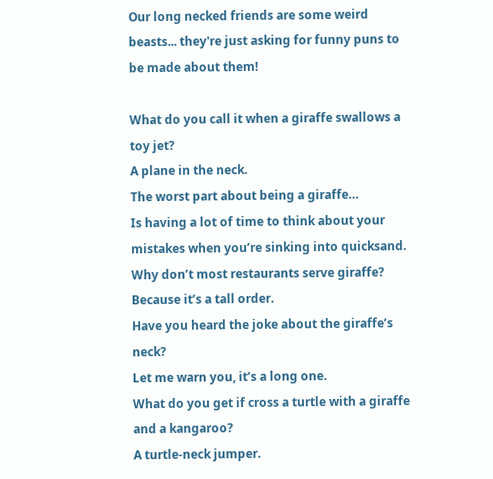Our long necked friends are some weird beasts... they're just asking for funny puns to be made about them!

What do you call it when a giraffe swallows a toy jet?
A plane in the neck.
The worst part about being a giraffe…
Is having a lot of time to think about your mistakes when you’re sinking into quicksand.
Why don’t most restaurants serve giraffe?
Because it’s a tall order.
Have you heard the joke about the giraffe’s neck?
Let me warn you, it’s a long one.
What do you get if cross a turtle with a giraffe and a kangaroo?
A turtle-neck jumper.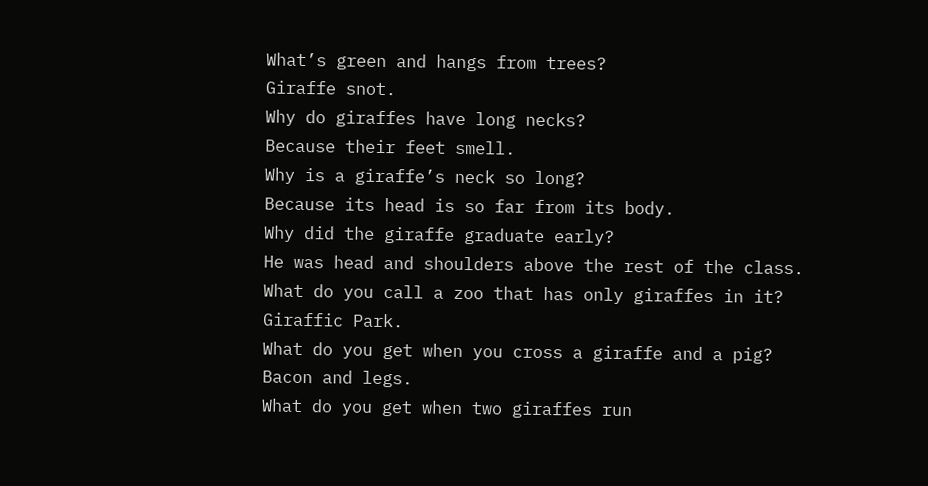What’s green and hangs from trees?
Giraffe snot.
Why do giraffes have long necks?
Because their feet smell.
Why is a giraffe’s neck so long?
Because its head is so far from its body.
Why did the giraffe graduate early?
He was head and shoulders above the rest of the class.
What do you call a zoo that has only giraffes in it?
Giraffic Park.
What do you get when you cross a giraffe and a pig?
Bacon and legs.
What do you get when two giraffes run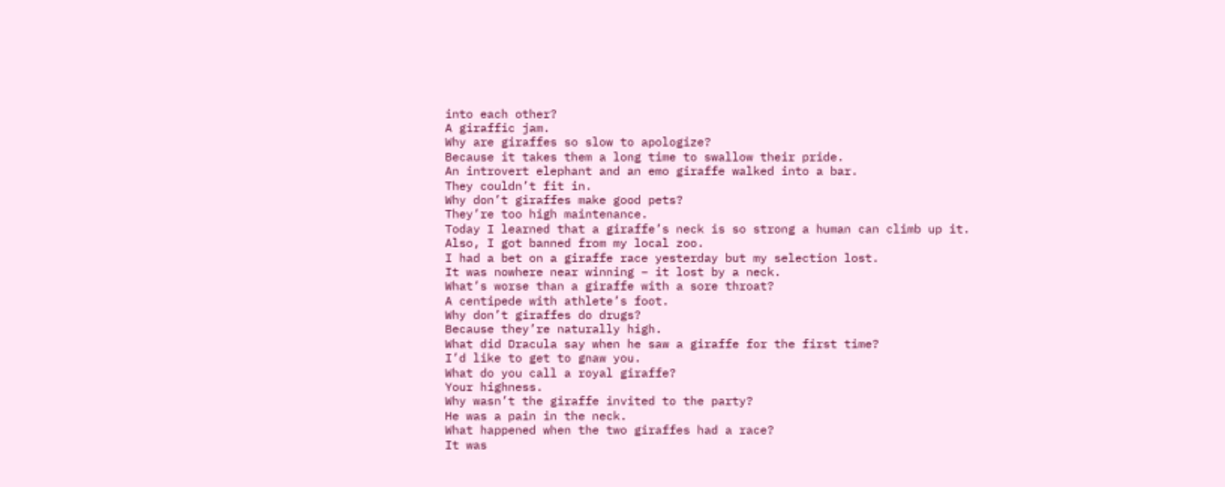into each other?
A giraffic jam.
Why are giraffes so slow to apologize?
Because it takes them a long time to swallow their pride.
An introvert elephant and an emo giraffe walked into a bar.
They couldn’t fit in.
Why don’t giraffes make good pets?
They’re too high maintenance.
Today I learned that a giraffe’s neck is so strong a human can climb up it.
Also, I got banned from my local zoo.
I had a bet on a giraffe race yesterday but my selection lost.
It was nowhere near winning – it lost by a neck.
What’s worse than a giraffe with a sore throat?
A centipede with athlete’s foot.
Why don’t giraffes do drugs?
Because they’re naturally high.
What did Dracula say when he saw a giraffe for the first time?
I’d like to get to gnaw you.
What do you call a royal giraffe?
Your highness.
Why wasn’t the giraffe invited to the party?
He was a pain in the neck.
What happened when the two giraffes had a race?
It was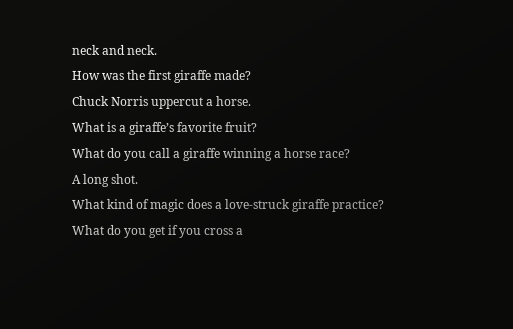neck and neck.
How was the first giraffe made?
Chuck Norris uppercut a horse.
What is a giraffe’s favorite fruit?
What do you call a giraffe winning a horse race?
A long shot.
What kind of magic does a love-struck giraffe practice?
What do you get if you cross a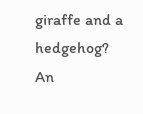giraffe and a hedgehog?
An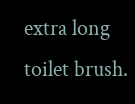extra long toilet brush.